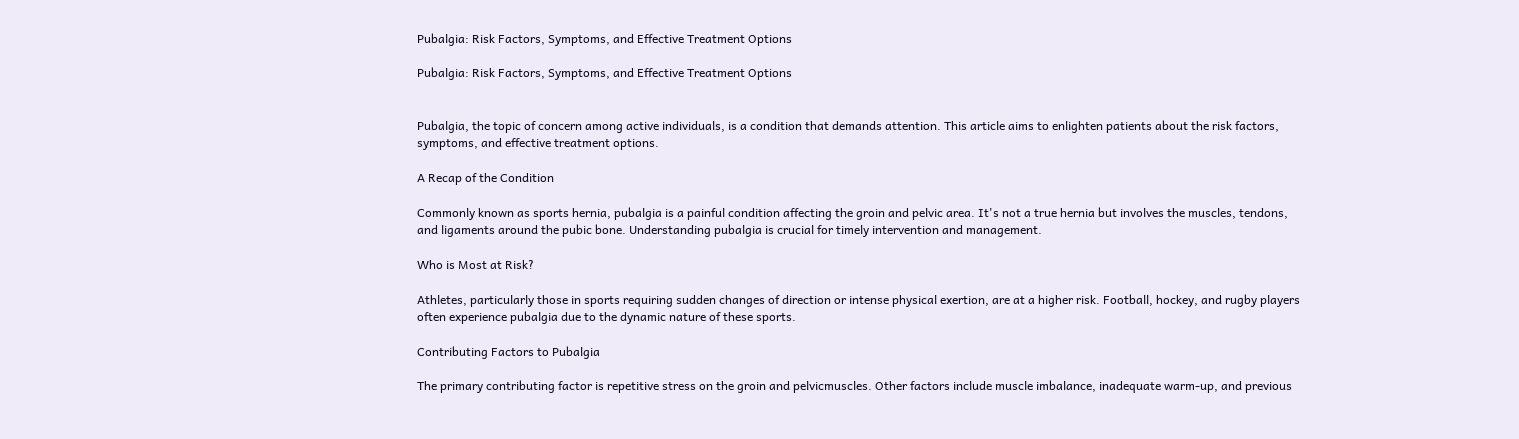Pubalgia: Risk Factors, Symptoms, and Effective Treatment Options

Pubalgia: Risk Factors, Symptoms, and Effective Treatment Options


Pubalgia, the topic of concern among active individuals, is a condition that demands attention. This article aims to enlighten patients about the risk factors, symptoms, and effective treatment options.

A Recap of the Condition

Commonly known as sports hernia, pubalgia is a painful condition affecting the groin and pelvic area. It's not a true hernia but involves the muscles, tendons, and ligaments around the pubic bone. Understanding pubalgia is crucial for timely intervention and management.

Who is Most at Risk?

Athletes, particularly those in sports requiring sudden changes of direction or intense physical exertion, are at a higher risk. Football, hockey, and rugby players often experience pubalgia due to the dynamic nature of these sports.

Contributing Factors to Pubalgia

The primary contributing factor is repetitive stress on the groin and pelvicmuscles. Other factors include muscle imbalance, inadequate warm-up, and previous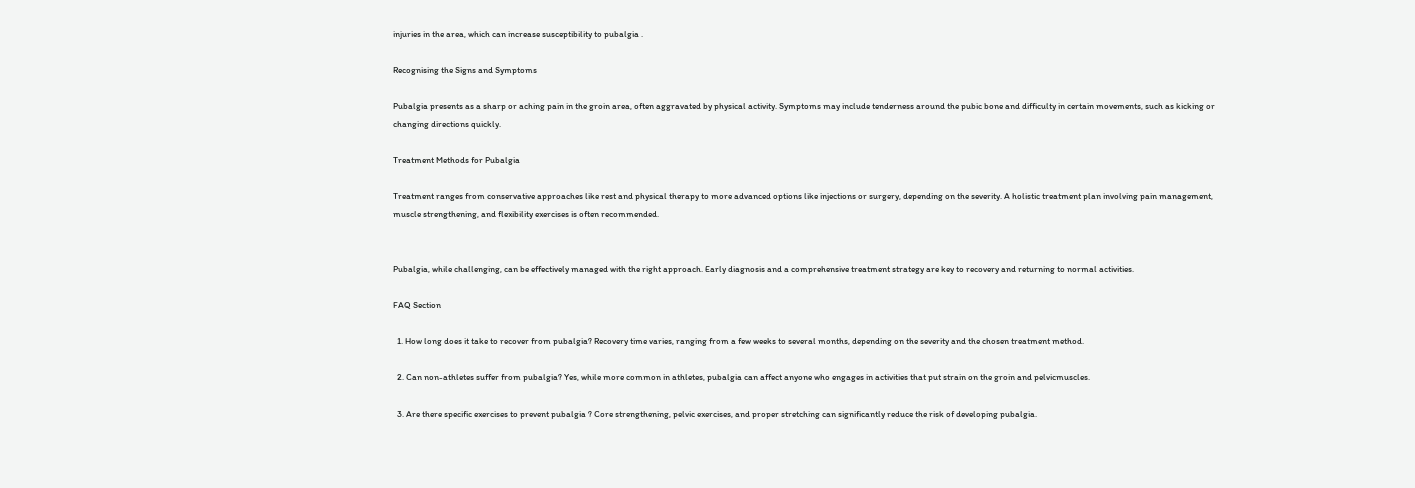injuries in the area, which can increase susceptibility to pubalgia .

Recognising the Signs and Symptoms

Pubalgia presents as a sharp or aching pain in the groin area, often aggravated by physical activity. Symptoms may include tenderness around the pubic bone and difficulty in certain movements, such as kicking or changing directions quickly.

Treatment Methods for Pubalgia

Treatment ranges from conservative approaches like rest and physical therapy to more advanced options like injections or surgery, depending on the severity. A holistic treatment plan involving pain management, muscle strengthening, and flexibility exercises is often recommended.


Pubalgia, while challenging, can be effectively managed with the right approach. Early diagnosis and a comprehensive treatment strategy are key to recovery and returning to normal activities.

FAQ Section

  1. How long does it take to recover from pubalgia? Recovery time varies, ranging from a few weeks to several months, depending on the severity and the chosen treatment method.

  2. Can non-athletes suffer from pubalgia? Yes, while more common in athletes, pubalgia can affect anyone who engages in activities that put strain on the groin and pelvicmuscles.

  3. Are there specific exercises to prevent pubalgia ? Core strengthening, pelvic exercises, and proper stretching can significantly reduce the risk of developing pubalgia.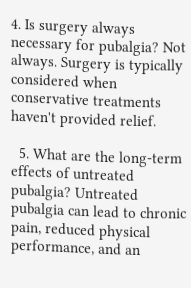4. Is surgery always necessary for pubalgia? Not always. Surgery is typically considered when conservative treatments haven't provided relief.

  5. What are the long-term effects of untreated pubalgia? Untreated pubalgia can lead to chronic pain, reduced physical performance, and an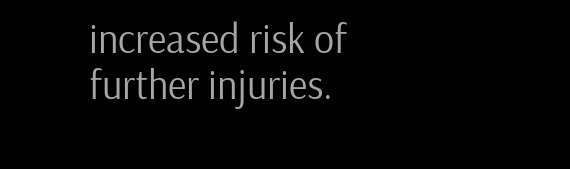increased risk of further injuries.